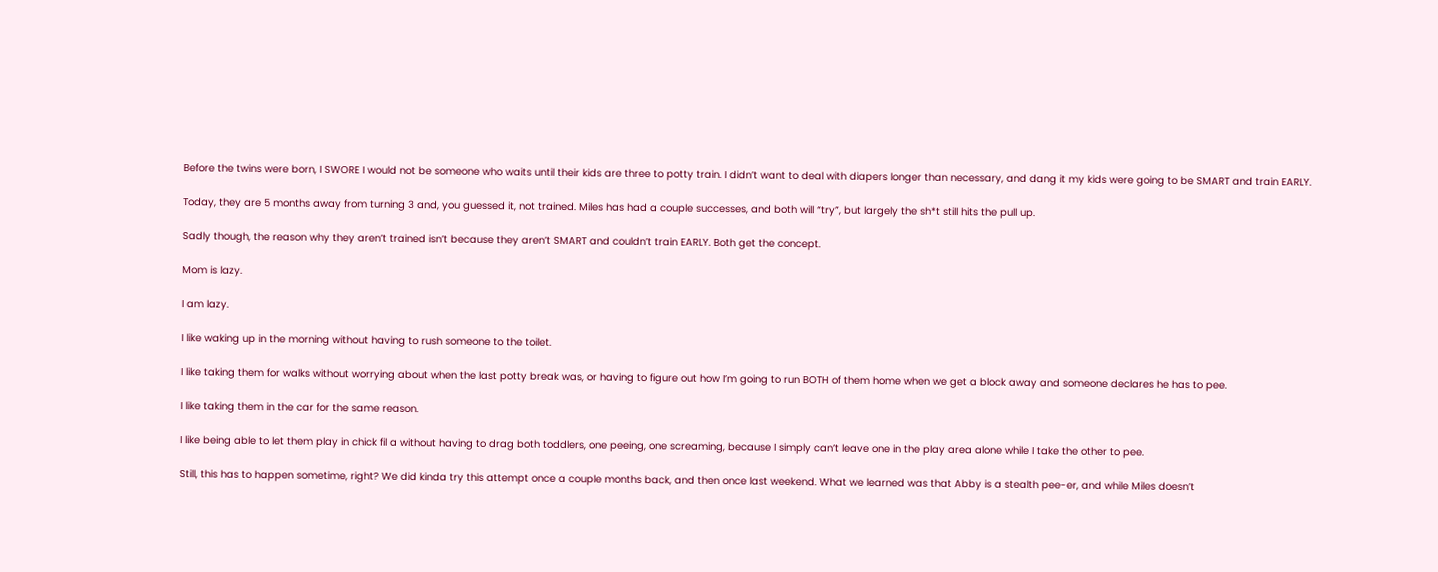Before the twins were born, I SWORE I would not be someone who waits until their kids are three to potty train. I didn’t want to deal with diapers longer than necessary, and dang it my kids were going to be SMART and train EARLY.

Today, they are 5 months away from turning 3 and, you guessed it, not trained. Miles has had a couple successes, and both will “try”, but largely the sh*t still hits the pull up.

Sadly though, the reason why they aren’t trained isn’t because they aren’t SMART and couldn’t train EARLY. Both get the concept.

Mom is lazy.

I am lazy.

I like waking up in the morning without having to rush someone to the toilet.

I like taking them for walks without worrying about when the last potty break was, or having to figure out how I’m going to run BOTH of them home when we get a block away and someone declares he has to pee.

I like taking them in the car for the same reason.

I like being able to let them play in chick fil a without having to drag both toddlers, one peeing, one screaming, because I simply can’t leave one in the play area alone while I take the other to pee.

Still, this has to happen sometime, right? We did kinda try this attempt once a couple months back, and then once last weekend. What we learned was that Abby is a stealth pee-er, and while Miles doesn’t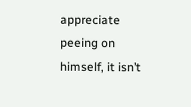appreciate peeing on himself, it isn’t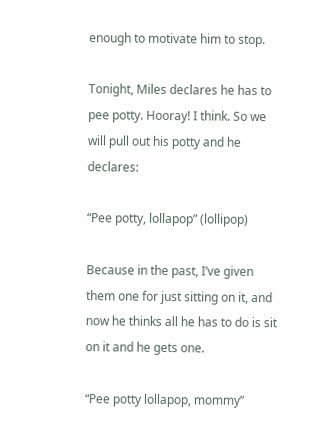enough to motivate him to stop.

Tonight, Miles declares he has to pee potty. Hooray! I think. So we will pull out his potty and he declares:

“Pee potty, lollapop” (lollipop)

Because in the past, I’ve given them one for just sitting on it, and now he thinks all he has to do is sit on it and he gets one.

“Pee potty lollapop, mommy”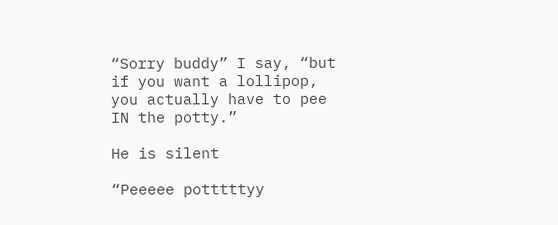“Sorry buddy” I say, “but if you want a lollipop, you actually have to pee IN the potty.”

He is silent

“Peeeee potttttyy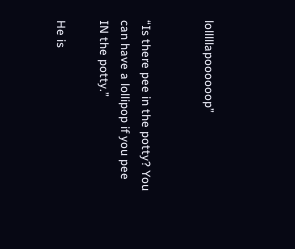lolllllapoooooop”


“Is there pee in the potty? You can have a lollipop if you pee IN the potty.”

He is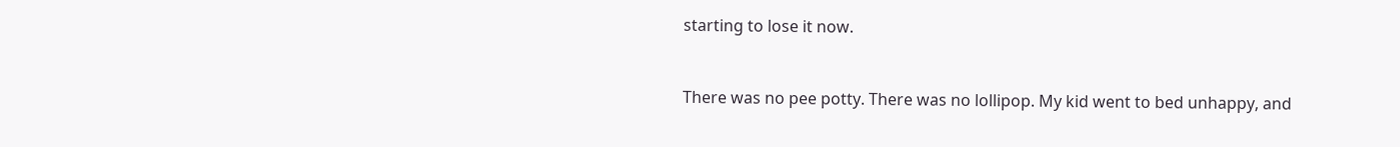starting to lose it now.



There was no pee potty. There was no lollipop. My kid went to bed unhappy, and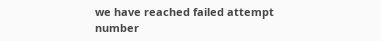we have reached failed attempt number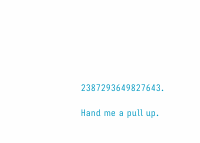2387293649827643.

Hand me a pull up.